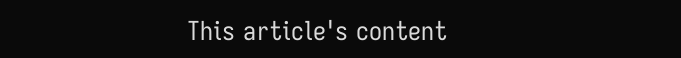This article's content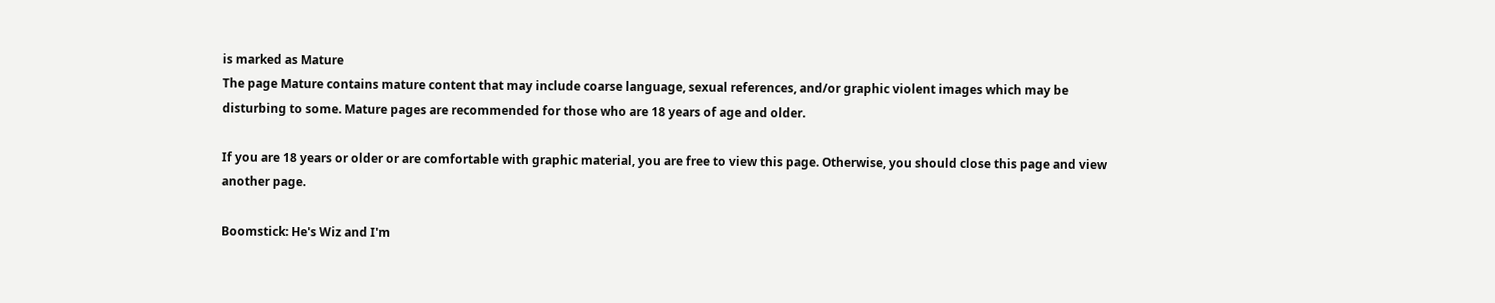is marked as Mature
The page Mature contains mature content that may include coarse language, sexual references, and/or graphic violent images which may be disturbing to some. Mature pages are recommended for those who are 18 years of age and older.

If you are 18 years or older or are comfortable with graphic material, you are free to view this page. Otherwise, you should close this page and view another page.

Boomstick: He's Wiz and I'm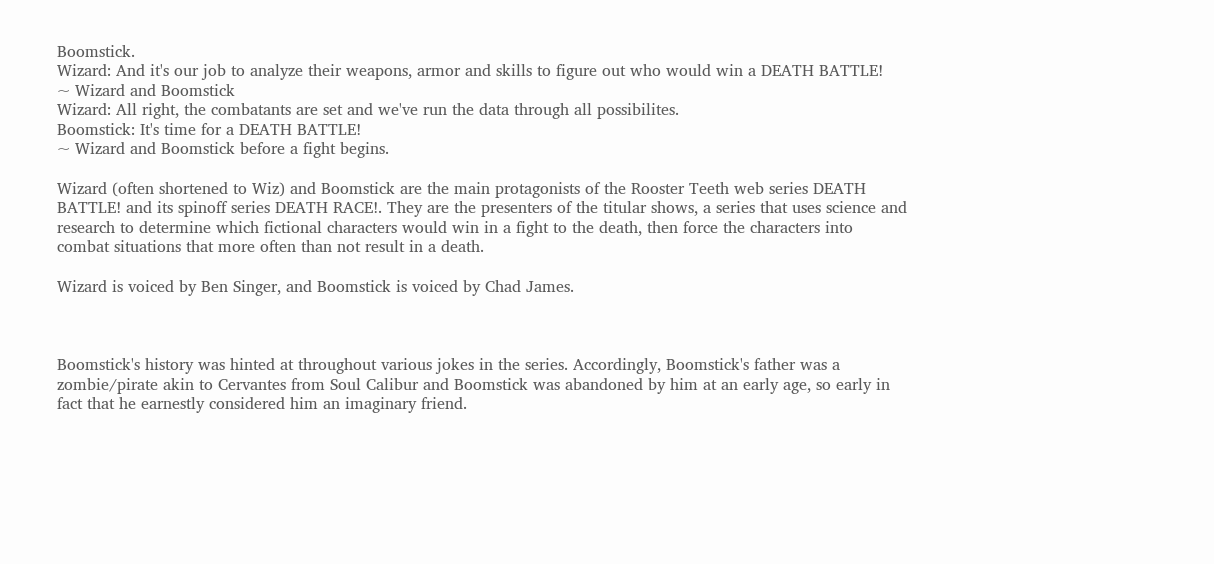Boomstick.
Wizard: And it's our job to analyze their weapons, armor and skills to figure out who would win a DEATH BATTLE!
~ Wizard and Boomstick
Wizard: All right, the combatants are set and we've run the data through all possibilites.
Boomstick: It's time for a DEATH BATTLE!
~ Wizard and Boomstick before a fight begins.

Wizard (often shortened to Wiz) and Boomstick are the main protagonists of the Rooster Teeth web series DEATH BATTLE! and its spinoff series DEATH RACE!. They are the presenters of the titular shows, a series that uses science and research to determine which fictional characters would win in a fight to the death, then force the characters into combat situations that more often than not result in a death.

Wizard is voiced by Ben Singer, and Boomstick is voiced by Chad James.



Boomstick's history was hinted at throughout various jokes in the series. Accordingly, Boomstick's father was a zombie/pirate akin to Cervantes from Soul Calibur and Boomstick was abandoned by him at an early age, so early in fact that he earnestly considered him an imaginary friend.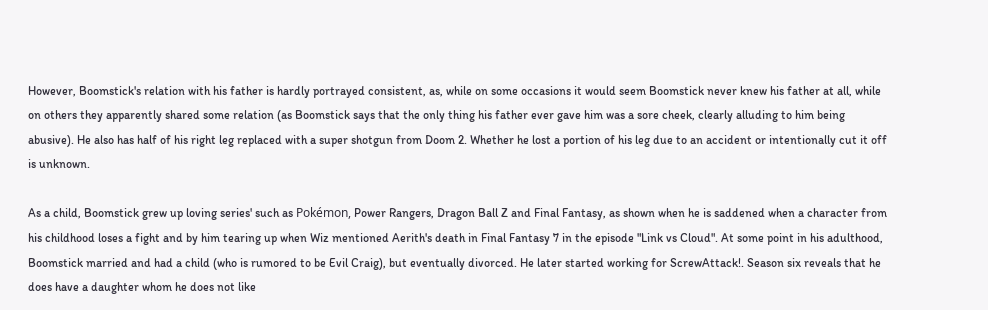However, Boomstick's relation with his father is hardly portrayed consistent, as, while on some occasions it would seem Boomstick never knew his father at all, while on others they apparently shared some relation (as Boomstick says that the only thing his father ever gave him was a sore cheek, clearly alluding to him being abusive). He also has half of his right leg replaced with a super shotgun from Doom 2. Whether he lost a portion of his leg due to an accident or intentionally cut it off is unknown.

As a child, Boomstick grew up loving series' such as Pokémon, Power Rangers, Dragon Ball Z and Final Fantasy, as shown when he is saddened when a character from his childhood loses a fight and by him tearing up when Wiz mentioned Aerith's death in Final Fantasy 7 in the episode "Link vs Cloud". At some point in his adulthood, Boomstick married and had a child (who is rumored to be Evil Craig), but eventually divorced. He later started working for ScrewAttack!. Season six reveals that he does have a daughter whom he does not like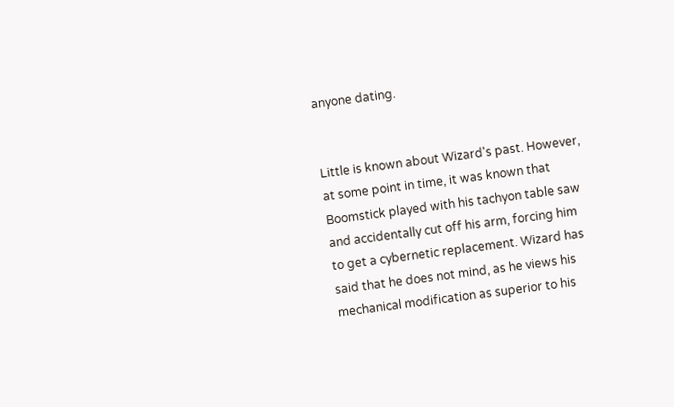anyone dating.


Little is known about Wizard's past. However, at some point in time, it was known that Boomstick played with his tachyon table saw and accidentally cut off his arm, forcing him to get a cybernetic replacement. Wizard has said that he does not mind, as he views his mechanical modification as superior to his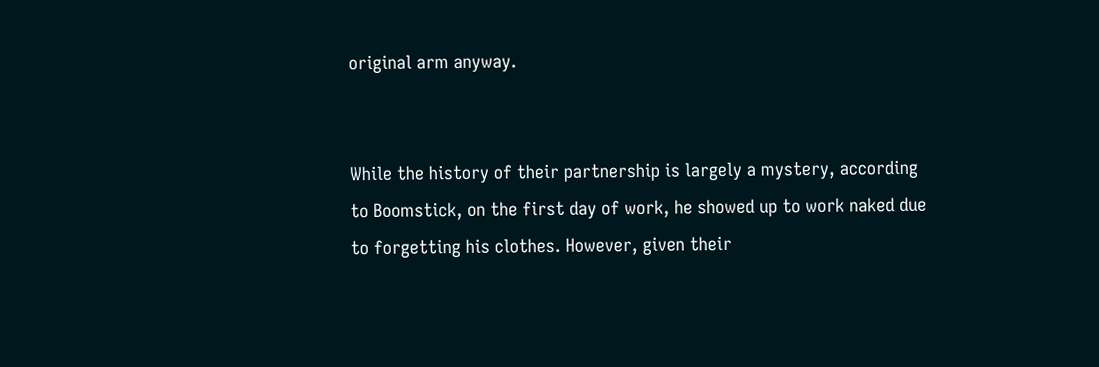original arm anyway.


While the history of their partnership is largely a mystery, according to Boomstick, on the first day of work, he showed up to work naked due to forgetting his clothes. However, given their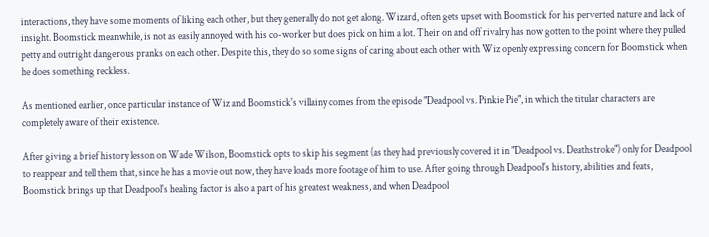interactions, they have some moments of liking each other, but they generally do not get along. Wizard, often gets upset with Boomstick for his perverted nature and lack of insight. Boomstick meanwhile, is not as easily annoyed with his co-worker but does pick on him a lot. Their on and off rivalry has now gotten to the point where they pulled petty and outright dangerous pranks on each other. Despite this, they do so some signs of caring about each other with Wiz openly expressing concern for Boomstick when he does something reckless.

As mentioned earlier, once particular instance of Wiz and Boomstick's villainy comes from the episode "Deadpool vs. Pinkie Pie", in which the titular characters are completely aware of their existence.

After giving a brief history lesson on Wade Wilson, Boomstick opts to skip his segment (as they had previously covered it in "Deadpool vs. Deathstroke") only for Deadpool to reappear and tell them that, since he has a movie out now, they have loads more footage of him to use. After going through Deadpool's history, abilities and feats, Boomstick brings up that Deadpool's healing factor is also a part of his greatest weakness, and when Deadpool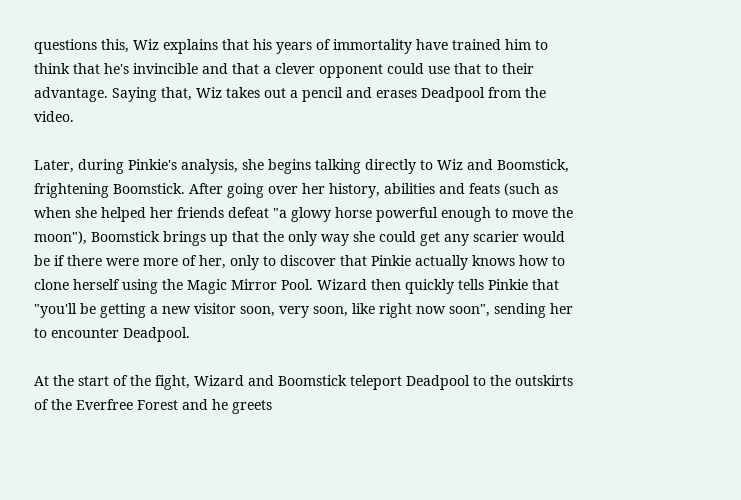questions this, Wiz explains that his years of immortality have trained him to think that he's invincible and that a clever opponent could use that to their advantage. Saying that, Wiz takes out a pencil and erases Deadpool from the video.

Later, during Pinkie's analysis, she begins talking directly to Wiz and Boomstick, frightening Boomstick. After going over her history, abilities and feats (such as when she helped her friends defeat "a glowy horse powerful enough to move the moon"), Boomstick brings up that the only way she could get any scarier would be if there were more of her, only to discover that Pinkie actually knows how to clone herself using the Magic Mirror Pool. Wizard then quickly tells Pinkie that "you'll be getting a new visitor soon, very soon, like right now soon", sending her to encounter Deadpool.

At the start of the fight, Wizard and Boomstick teleport Deadpool to the outskirts of the Everfree Forest and he greets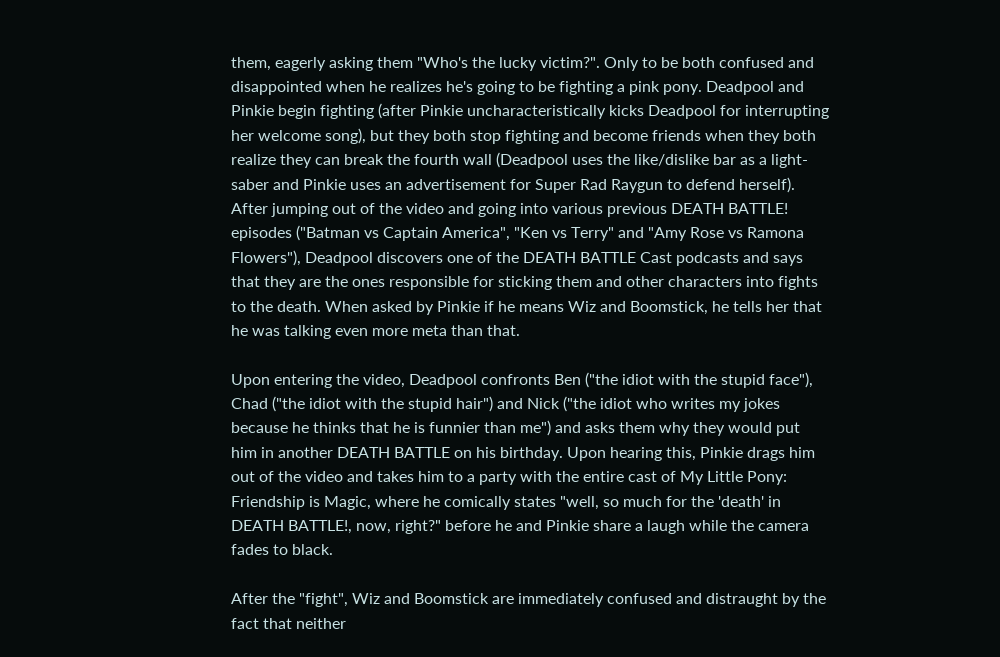them, eagerly asking them "Who's the lucky victim?". Only to be both confused and disappointed when he realizes he's going to be fighting a pink pony. Deadpool and Pinkie begin fighting (after Pinkie uncharacteristically kicks Deadpool for interrupting her welcome song), but they both stop fighting and become friends when they both realize they can break the fourth wall (Deadpool uses the like/dislike bar as a light-saber and Pinkie uses an advertisement for Super Rad Raygun to defend herself). After jumping out of the video and going into various previous DEATH BATTLE! episodes ("Batman vs Captain America", "Ken vs Terry" and "Amy Rose vs Ramona Flowers"), Deadpool discovers one of the DEATH BATTLE Cast podcasts and says that they are the ones responsible for sticking them and other characters into fights to the death. When asked by Pinkie if he means Wiz and Boomstick, he tells her that he was talking even more meta than that.

Upon entering the video, Deadpool confronts Ben ("the idiot with the stupid face"), Chad ("the idiot with the stupid hair") and Nick ("the idiot who writes my jokes because he thinks that he is funnier than me") and asks them why they would put him in another DEATH BATTLE on his birthday. Upon hearing this, Pinkie drags him out of the video and takes him to a party with the entire cast of My Little Pony: Friendship is Magic, where he comically states "well, so much for the 'death' in DEATH BATTLE!, now, right?" before he and Pinkie share a laugh while the camera fades to black.

After the "fight", Wiz and Boomstick are immediately confused and distraught by the fact that neither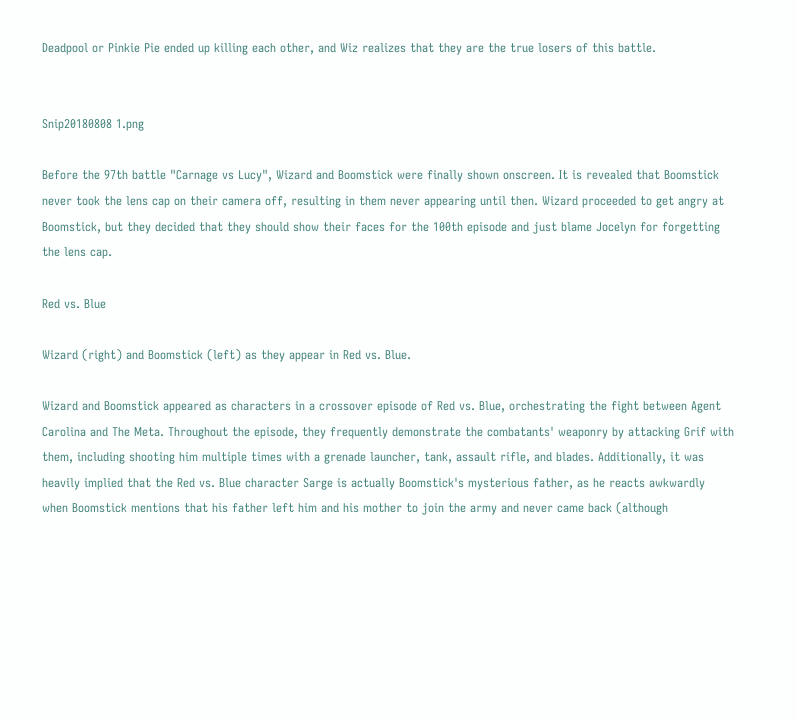Deadpool or Pinkie Pie ended up killing each other, and Wiz realizes that they are the true losers of this battle.


Snip20180808 1.png

Before the 97th battle "Carnage vs Lucy", Wizard and Boomstick were finally shown onscreen. It is revealed that Boomstick never took the lens cap on their camera off, resulting in them never appearing until then. Wizard proceeded to get angry at Boomstick, but they decided that they should show their faces for the 100th episode and just blame Jocelyn for forgetting the lens cap.

Red vs. Blue

Wizard (right) and Boomstick (left) as they appear in Red vs. Blue.

Wizard and Boomstick appeared as characters in a crossover episode of Red vs. Blue, orchestrating the fight between Agent Carolina and The Meta. Throughout the episode, they frequently demonstrate the combatants' weaponry by attacking Grif with them, including shooting him multiple times with a grenade launcher, tank, assault rifle, and blades. Additionally, it was heavily implied that the Red vs. Blue character Sarge is actually Boomstick's mysterious father, as he reacts awkwardly when Boomstick mentions that his father left him and his mother to join the army and never came back (although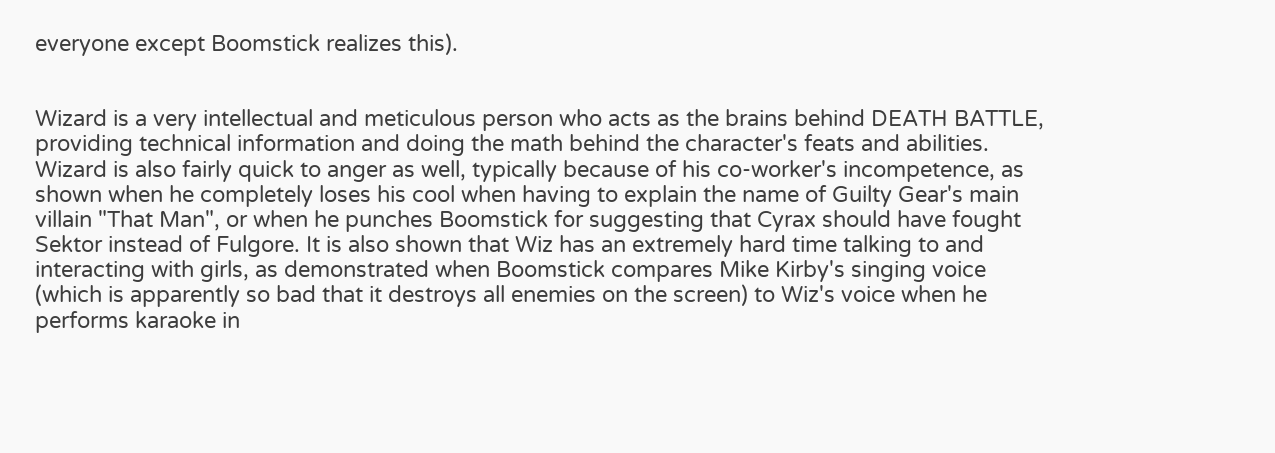everyone except Boomstick realizes this).


Wizard is a very intellectual and meticulous person who acts as the brains behind DEATH BATTLE, providing technical information and doing the math behind the character's feats and abilities. Wizard is also fairly quick to anger as well, typically because of his co-worker's incompetence, as shown when he completely loses his cool when having to explain the name of Guilty Gear's main villain "That Man", or when he punches Boomstick for suggesting that Cyrax should have fought Sektor instead of Fulgore. It is also shown that Wiz has an extremely hard time talking to and interacting with girls, as demonstrated when Boomstick compares Mike Kirby's singing voice (which is apparently so bad that it destroys all enemies on the screen) to Wiz's voice when he performs karaoke in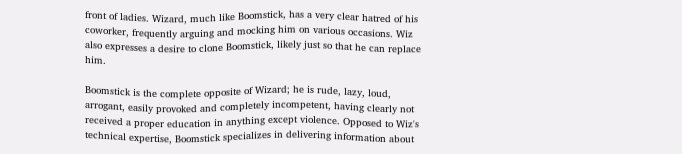front of ladies. Wizard, much like Boomstick, has a very clear hatred of his coworker, frequently arguing and mocking him on various occasions. Wiz also expresses a desire to clone Boomstick, likely just so that he can replace him.

Boomstick is the complete opposite of Wizard; he is rude, lazy, loud, arrogant, easily provoked and completely incompetent, having clearly not received a proper education in anything except violence. Opposed to Wiz's technical expertise, Boomstick specializes in delivering information about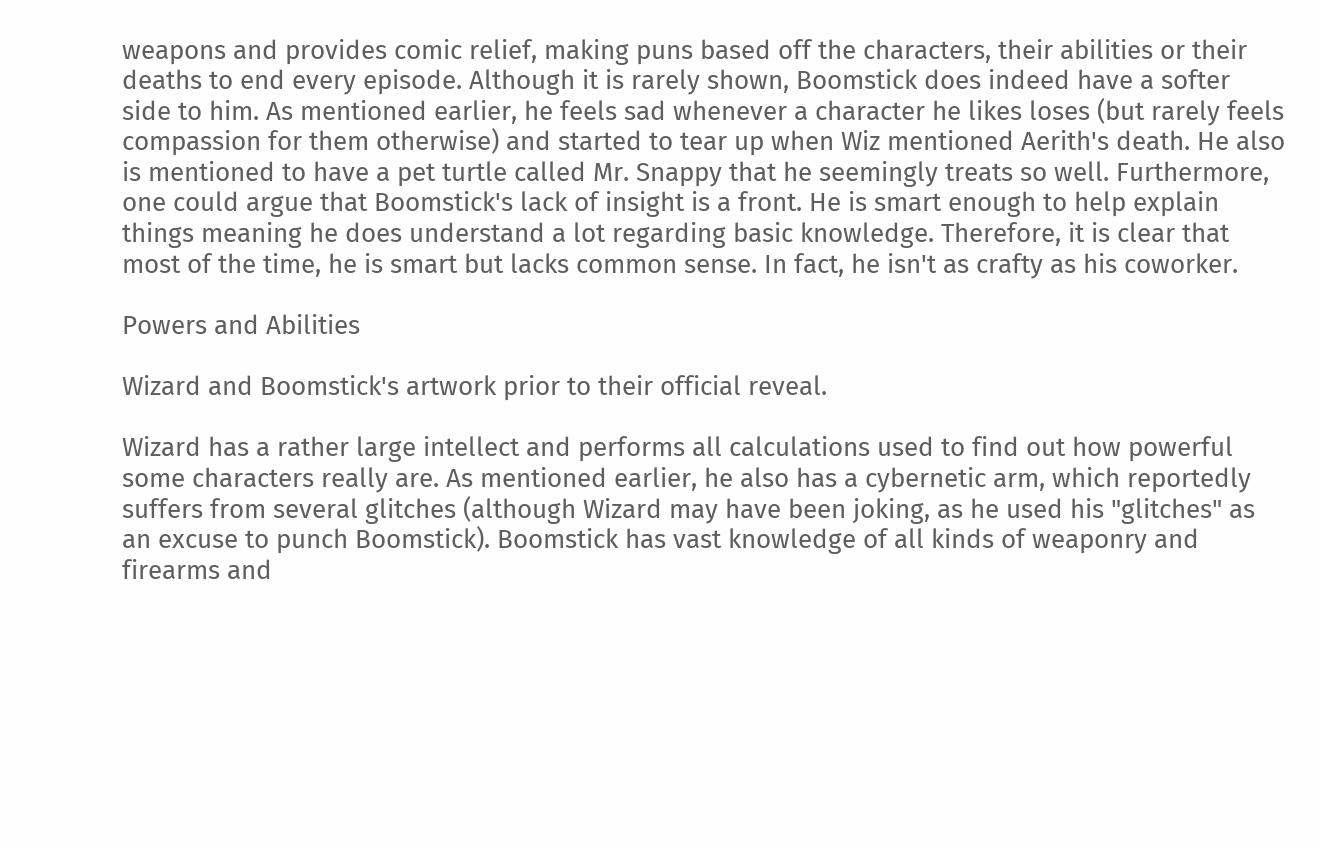weapons and provides comic relief, making puns based off the characters, their abilities or their deaths to end every episode. Although it is rarely shown, Boomstick does indeed have a softer side to him. As mentioned earlier, he feels sad whenever a character he likes loses (but rarely feels compassion for them otherwise) and started to tear up when Wiz mentioned Aerith's death. He also is mentioned to have a pet turtle called Mr. Snappy that he seemingly treats so well. Furthermore, one could argue that Boomstick's lack of insight is a front. He is smart enough to help explain things meaning he does understand a lot regarding basic knowledge. Therefore, it is clear that most of the time, he is smart but lacks common sense. In fact, he isn't as crafty as his coworker.

Powers and Abilities

Wizard and Boomstick's artwork prior to their official reveal.

Wizard has a rather large intellect and performs all calculations used to find out how powerful some characters really are. As mentioned earlier, he also has a cybernetic arm, which reportedly suffers from several glitches (although Wizard may have been joking, as he used his "glitches" as an excuse to punch Boomstick). Boomstick has vast knowledge of all kinds of weaponry and firearms and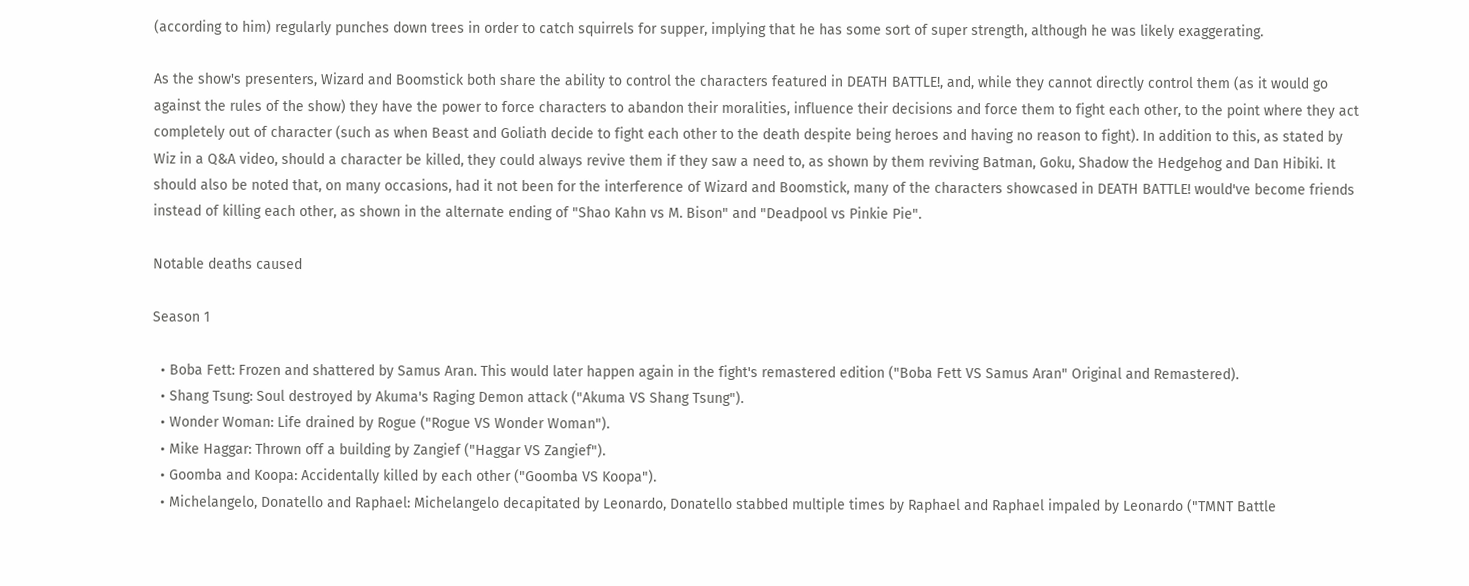(according to him) regularly punches down trees in order to catch squirrels for supper, implying that he has some sort of super strength, although he was likely exaggerating.

As the show's presenters, Wizard and Boomstick both share the ability to control the characters featured in DEATH BATTLE!, and, while they cannot directly control them (as it would go against the rules of the show) they have the power to force characters to abandon their moralities, influence their decisions and force them to fight each other, to the point where they act completely out of character (such as when Beast and Goliath decide to fight each other to the death despite being heroes and having no reason to fight). In addition to this, as stated by Wiz in a Q&A video, should a character be killed, they could always revive them if they saw a need to, as shown by them reviving Batman, Goku, Shadow the Hedgehog and Dan Hibiki. It should also be noted that, on many occasions, had it not been for the interference of Wizard and Boomstick, many of the characters showcased in DEATH BATTLE! would've become friends instead of killing each other, as shown in the alternate ending of "Shao Kahn vs M. Bison" and "Deadpool vs Pinkie Pie".

Notable deaths caused

Season 1

  • Boba Fett: Frozen and shattered by Samus Aran. This would later happen again in the fight's remastered edition ("Boba Fett VS Samus Aran" Original and Remastered).
  • Shang Tsung: Soul destroyed by Akuma's Raging Demon attack ("Akuma VS Shang Tsung").
  • Wonder Woman: Life drained by Rogue ("Rogue VS Wonder Woman").
  • Mike Haggar: Thrown off a building by Zangief ("Haggar VS Zangief").
  • Goomba and Koopa: Accidentally killed by each other ("Goomba VS Koopa").
  • Michelangelo, Donatello and Raphael: Michelangelo decapitated by Leonardo, Donatello stabbed multiple times by Raphael and Raphael impaled by Leonardo ("TMNT Battle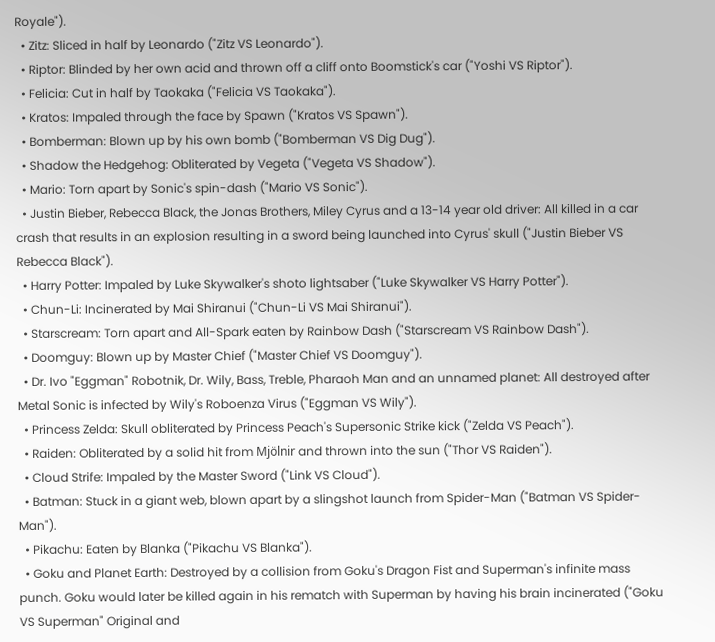Royale").
  • Zitz: Sliced in half by Leonardo ("Zitz VS Leonardo").
  • Riptor: Blinded by her own acid and thrown off a cliff onto Boomstick's car ("Yoshi VS Riptor").
  • Felicia: Cut in half by Taokaka ("Felicia VS Taokaka").
  • Kratos: Impaled through the face by Spawn ("Kratos VS Spawn").
  • Bomberman: Blown up by his own bomb ("Bomberman VS Dig Dug").
  • Shadow the Hedgehog: Obliterated by Vegeta ("Vegeta VS Shadow").
  • Mario: Torn apart by Sonic's spin-dash ("Mario VS Sonic").
  • Justin Bieber, Rebecca Black, the Jonas Brothers, Miley Cyrus and a 13-14 year old driver: All killed in a car crash that results in an explosion resulting in a sword being launched into Cyrus' skull ("Justin Bieber VS Rebecca Black").
  • Harry Potter: Impaled by Luke Skywalker's shoto lightsaber ("Luke Skywalker VS Harry Potter").
  • Chun-Li: Incinerated by Mai Shiranui ("Chun-Li VS Mai Shiranui").
  • Starscream: Torn apart and All-Spark eaten by Rainbow Dash ("Starscream VS Rainbow Dash").
  • Doomguy: Blown up by Master Chief ("Master Chief VS Doomguy").
  • Dr. Ivo "Eggman" Robotnik, Dr. Wily, Bass, Treble, Pharaoh Man and an unnamed planet: All destroyed after Metal Sonic is infected by Wily's Roboenza Virus ("Eggman VS Wily").
  • Princess Zelda: Skull obliterated by Princess Peach's Supersonic Strike kick ("Zelda VS Peach").
  • Raiden: Obliterated by a solid hit from Mjölnir and thrown into the sun ("Thor VS Raiden").
  • Cloud Strife: Impaled by the Master Sword ("Link VS Cloud").
  • Batman: Stuck in a giant web, blown apart by a slingshot launch from Spider-Man ("Batman VS Spider-Man").
  • Pikachu: Eaten by Blanka ("Pikachu VS Blanka").
  • Goku and Planet Earth: Destroyed by a collision from Goku's Dragon Fist and Superman's infinite mass punch. Goku would later be killed again in his rematch with Superman by having his brain incinerated ("Goku VS Superman" Original and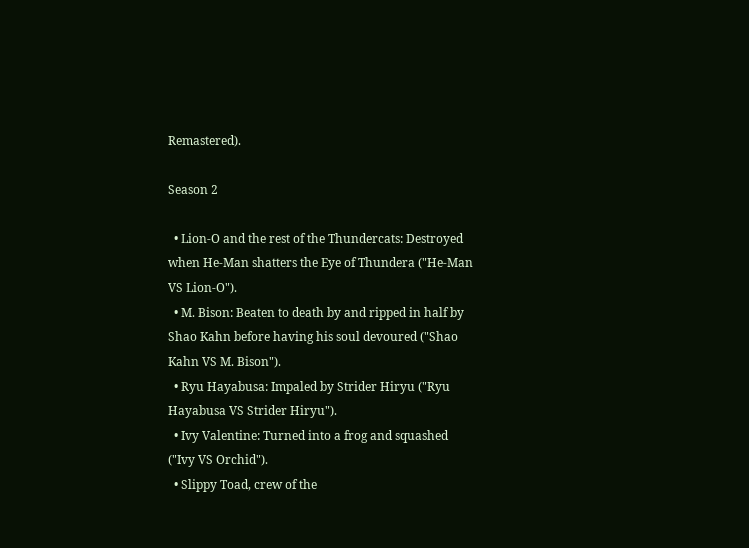Remastered).

Season 2

  • Lion-O and the rest of the Thundercats: Destroyed when He-Man shatters the Eye of Thundera ("He-Man VS Lion-O").
  • M. Bison: Beaten to death by and ripped in half by Shao Kahn before having his soul devoured ("Shao Kahn VS M. Bison").
  • Ryu Hayabusa: Impaled by Strider Hiryu ("Ryu Hayabusa VS Strider Hiryu").
  • Ivy Valentine: Turned into a frog and squashed ("Ivy VS Orchid").
  • Slippy Toad, crew of the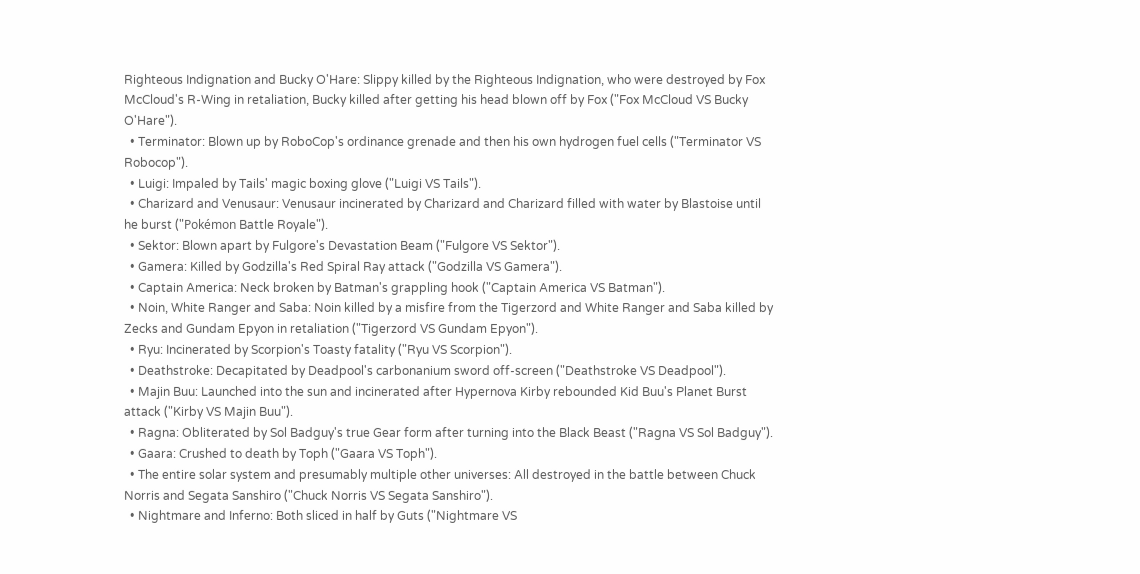Righteous Indignation and Bucky O'Hare: Slippy killed by the Righteous Indignation, who were destroyed by Fox McCloud's R-Wing in retaliation, Bucky killed after getting his head blown off by Fox ("Fox McCloud VS Bucky O'Hare").
  • Terminator: Blown up by RoboCop's ordinance grenade and then his own hydrogen fuel cells ("Terminator VS Robocop").
  • Luigi: Impaled by Tails' magic boxing glove ("Luigi VS Tails").
  • Charizard and Venusaur: Venusaur incinerated by Charizard and Charizard filled with water by Blastoise until he burst ("Pokémon Battle Royale").
  • Sektor: Blown apart by Fulgore's Devastation Beam ("Fulgore VS Sektor").
  • Gamera: Killed by Godzilla's Red Spiral Ray attack ("Godzilla VS Gamera").
  • Captain America: Neck broken by Batman's grappling hook ("Captain America VS Batman").
  • Noin, White Ranger and Saba: Noin killed by a misfire from the Tigerzord and White Ranger and Saba killed by Zecks and Gundam Epyon in retaliation ("Tigerzord VS Gundam Epyon").
  • Ryu: Incinerated by Scorpion's Toasty fatality ("Ryu VS Scorpion").
  • Deathstroke: Decapitated by Deadpool's carbonanium sword off-screen ("Deathstroke VS Deadpool").
  • Majin Buu: Launched into the sun and incinerated after Hypernova Kirby rebounded Kid Buu's Planet Burst attack ("Kirby VS Majin Buu").
  • Ragna: Obliterated by Sol Badguy's true Gear form after turning into the Black Beast ("Ragna VS Sol Badguy").
  • Gaara: Crushed to death by Toph ("Gaara VS Toph").
  • The entire solar system and presumably multiple other universes: All destroyed in the battle between Chuck Norris and Segata Sanshiro ("Chuck Norris VS Segata Sanshiro").
  • Nightmare and Inferno: Both sliced in half by Guts ("Nightmare VS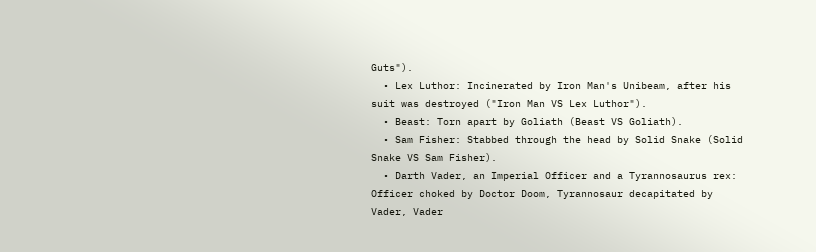Guts").
  • Lex Luthor: Incinerated by Iron Man's Unibeam, after his suit was destroyed ("Iron Man VS Lex Luthor").
  • Beast: Torn apart by Goliath (Beast VS Goliath).
  • Sam Fisher: Stabbed through the head by Solid Snake (Solid Snake VS Sam Fisher).
  • Darth Vader, an Imperial Officer and a Tyrannosaurus rex: Officer choked by Doctor Doom, Tyrannosaur decapitated by Vader, Vader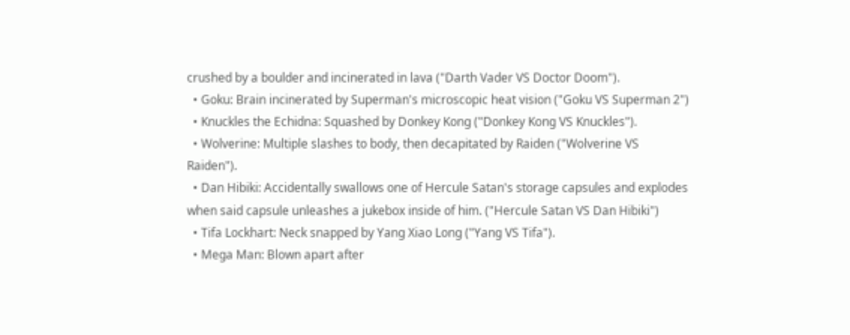crushed by a boulder and incinerated in lava ("Darth Vader VS Doctor Doom").
  • Goku: Brain incinerated by Superman's microscopic heat vision ("Goku VS Superman 2")
  • Knuckles the Echidna: Squashed by Donkey Kong ("Donkey Kong VS Knuckles").
  • Wolverine: Multiple slashes to body, then decapitated by Raiden ("Wolverine VS Raiden").
  • Dan Hibiki: Accidentally swallows one of Hercule Satan's storage capsules and explodes when said capsule unleashes a jukebox inside of him. ("Hercule Satan VS Dan Hibiki")
  • Tifa Lockhart: Neck snapped by Yang Xiao Long ("Yang VS Tifa").
  • Mega Man: Blown apart after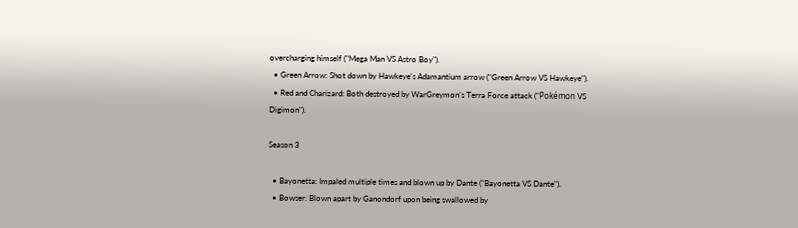overcharging himself ("Mega Man VS Astro Boy").
  • Green Arrow: Shot down by Hawkeye's Adamantium arrow ("Green Arrow VS Hawkeye").
  • Red and Charizard: Both destroyed by WarGreymon's Terra Force attack ("Pokémon VS Digimon").

Season 3

  • Bayonetta: Impaled multiple times and blown up by Dante ("Bayonetta VS Dante").
  • Bowser: Blown apart by Ganondorf upon being swallowed by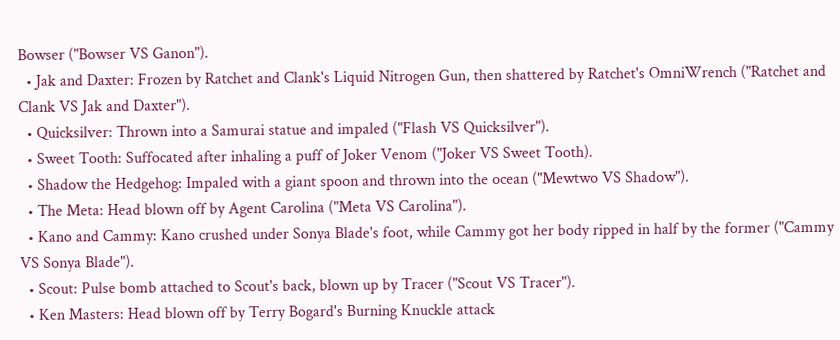Bowser ("Bowser VS Ganon").
  • Jak and Daxter: Frozen by Ratchet and Clank's Liquid Nitrogen Gun, then shattered by Ratchet's OmniWrench ("Ratchet and Clank VS Jak and Daxter").
  • Quicksilver: Thrown into a Samurai statue and impaled ("Flash VS Quicksilver").
  • Sweet Tooth: Suffocated after inhaling a puff of Joker Venom ("Joker VS Sweet Tooth).
  • Shadow the Hedgehog: Impaled with a giant spoon and thrown into the ocean ("Mewtwo VS Shadow").
  • The Meta: Head blown off by Agent Carolina ("Meta VS Carolina").
  • Kano and Cammy: Kano crushed under Sonya Blade's foot, while Cammy got her body ripped in half by the former ("Cammy VS Sonya Blade").
  • Scout: Pulse bomb attached to Scout's back, blown up by Tracer ("Scout VS Tracer").
  • Ken Masters: Head blown off by Terry Bogard's Burning Knuckle attack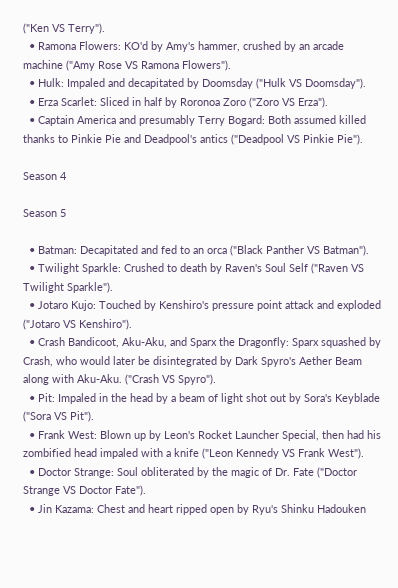("Ken VS Terry").
  • Ramona Flowers: KO'd by Amy's hammer, crushed by an arcade machine ("Amy Rose VS Ramona Flowers").
  • Hulk: Impaled and decapitated by Doomsday ("Hulk VS Doomsday").
  • Erza Scarlet: Sliced in half by Roronoa Zoro ("Zoro VS Erza").
  • Captain America and presumably Terry Bogard: Both assumed killed thanks to Pinkie Pie and Deadpool's antics ("Deadpool VS Pinkie Pie").

Season 4

Season 5

  • Batman: Decapitated and fed to an orca ("Black Panther VS Batman").
  • Twilight Sparkle: Crushed to death by Raven's Soul Self ("Raven VS Twilight Sparkle").
  • Jotaro Kujo: Touched by Kenshiro's pressure point attack and exploded ("Jotaro VS Kenshiro").
  • Crash Bandicoot, Aku-Aku, and Sparx the Dragonfly: Sparx squashed by Crash, who would later be disintegrated by Dark Spyro's Aether Beam along with Aku-Aku. ("Crash VS Spyro").
  • Pit: Impaled in the head by a beam of light shot out by Sora's Keyblade ("Sora VS Pit").
  • Frank West: Blown up by Leon's Rocket Launcher Special, then had his zombified head impaled with a knife ("Leon Kennedy VS Frank West").
  • Doctor Strange: Soul obliterated by the magic of Dr. Fate ("Doctor Strange VS Doctor Fate").
  • Jin Kazama: Chest and heart ripped open by Ryu's Shinku Hadouken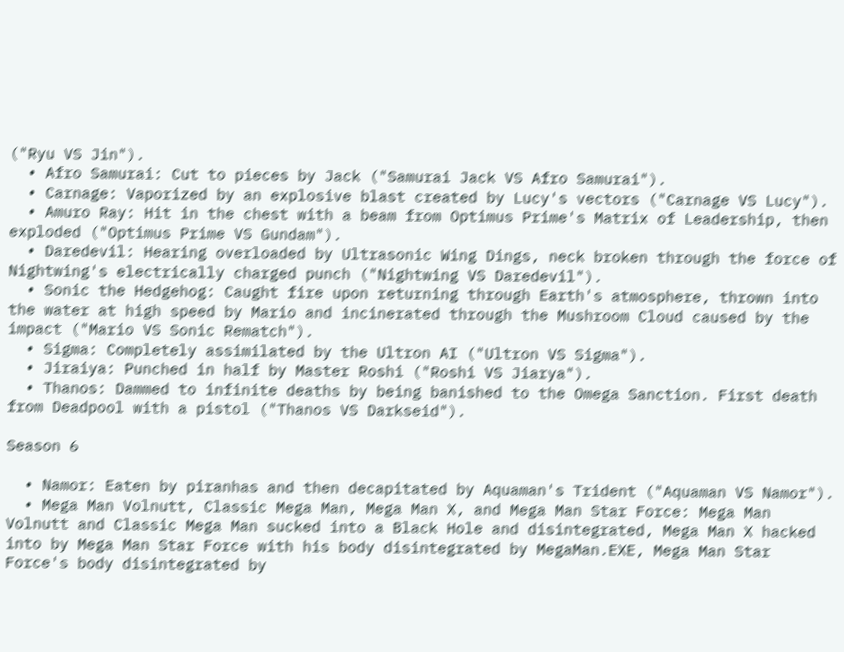("Ryu VS Jin").
  • Afro Samurai: Cut to pieces by Jack ("Samurai Jack VS Afro Samurai").
  • Carnage: Vaporized by an explosive blast created by Lucy's vectors ("Carnage VS Lucy").
  • Amuro Ray: Hit in the chest with a beam from Optimus Prime's Matrix of Leadership, then exploded ("Optimus Prime VS Gundam").
  • Daredevil: Hearing overloaded by Ultrasonic Wing Dings, neck broken through the force of Nightwing's electrically charged punch ("Nightwing VS Daredevil").
  • Sonic the Hedgehog: Caught fire upon returning through Earth's atmosphere, thrown into the water at high speed by Mario and incinerated through the Mushroom Cloud caused by the impact ("Mario VS Sonic Rematch").
  • Sigma: Completely assimilated by the Ultron AI ("Ultron VS Sigma").
  • Jiraiya: Punched in half by Master Roshi ("Roshi VS Jiarya").
  • Thanos: Dammed to infinite deaths by being banished to the Omega Sanction. First death from Deadpool with a pistol ("Thanos VS Darkseid").

Season 6

  • Namor: Eaten by piranhas and then decapitated by Aquaman's Trident ("Aquaman VS Namor").
  • Mega Man Volnutt, Classic Mega Man, Mega Man X, and Mega Man Star Force: Mega Man Volnutt and Classic Mega Man sucked into a Black Hole and disintegrated, Mega Man X hacked into by Mega Man Star Force with his body disintegrated by MegaMan.EXE, Mega Man Star Force's body disintegrated by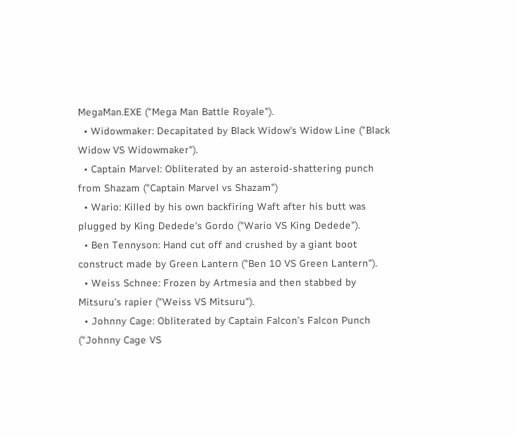MegaMan.EXE ("Mega Man Battle Royale").
  • Widowmaker: Decapitated by Black Widow's Widow Line ("Black Widow VS Widowmaker").
  • Captain Marvel: Obliterated by an asteroid-shattering punch from Shazam ("Captain Marvel vs Shazam")
  • Wario: Killed by his own backfiring Waft after his butt was plugged by King Dedede's Gordo ("Wario VS King Dedede").
  • Ben Tennyson: Hand cut off and crushed by a giant boot construct made by Green Lantern ("Ben 10 VS Green Lantern").
  • Weiss Schnee: Frozen by Artmesia and then stabbed by Mitsuru's rapier ("Weiss VS Mitsuru").
  • Johnny Cage: Obliterated by Captain Falcon's Falcon Punch ("Johnny Cage VS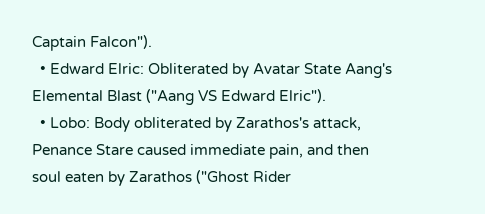Captain Falcon").
  • Edward Elric: Obliterated by Avatar State Aang's Elemental Blast ("Aang VS Edward Elric").
  • Lobo: Body obliterated by Zarathos's attack, Penance Stare caused immediate pain, and then soul eaten by Zarathos ("Ghost Rider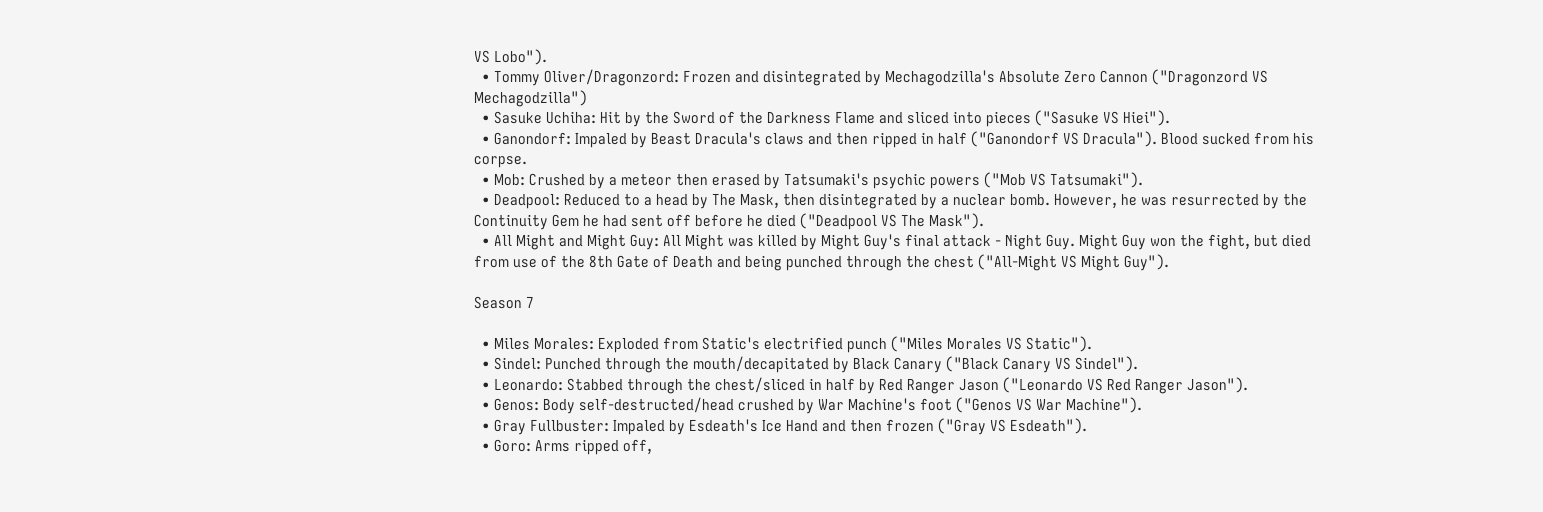VS Lobo").
  • Tommy Oliver/Dragonzord: Frozen and disintegrated by Mechagodzilla's Absolute Zero Cannon ("Dragonzord VS Mechagodzilla")
  • Sasuke Uchiha: Hit by the Sword of the Darkness Flame and sliced into pieces ("Sasuke VS Hiei").
  • Ganondorf: Impaled by Beast Dracula's claws and then ripped in half ("Ganondorf VS Dracula"). Blood sucked from his corpse.
  • Mob: Crushed by a meteor then erased by Tatsumaki's psychic powers ("Mob VS Tatsumaki").
  • Deadpool: Reduced to a head by The Mask, then disintegrated by a nuclear bomb. However, he was resurrected by the Continuity Gem he had sent off before he died ("Deadpool VS The Mask").
  • All Might and Might Guy: All Might was killed by Might Guy's final attack - Night Guy. Might Guy won the fight, but died from use of the 8th Gate of Death and being punched through the chest ("All-Might VS Might Guy").

Season 7

  • Miles Morales: Exploded from Static's electrified punch ("Miles Morales VS Static").
  • Sindel: Punched through the mouth/decapitated by Black Canary ("Black Canary VS Sindel").
  • Leonardo: Stabbed through the chest/sliced in half by Red Ranger Jason ("Leonardo VS Red Ranger Jason").
  • Genos: Body self-destructed/head crushed by War Machine's foot ("Genos VS War Machine").
  • Gray Fullbuster: Impaled by Esdeath's Ice Hand and then frozen ("Gray VS Esdeath").
  • Goro: Arms ripped off,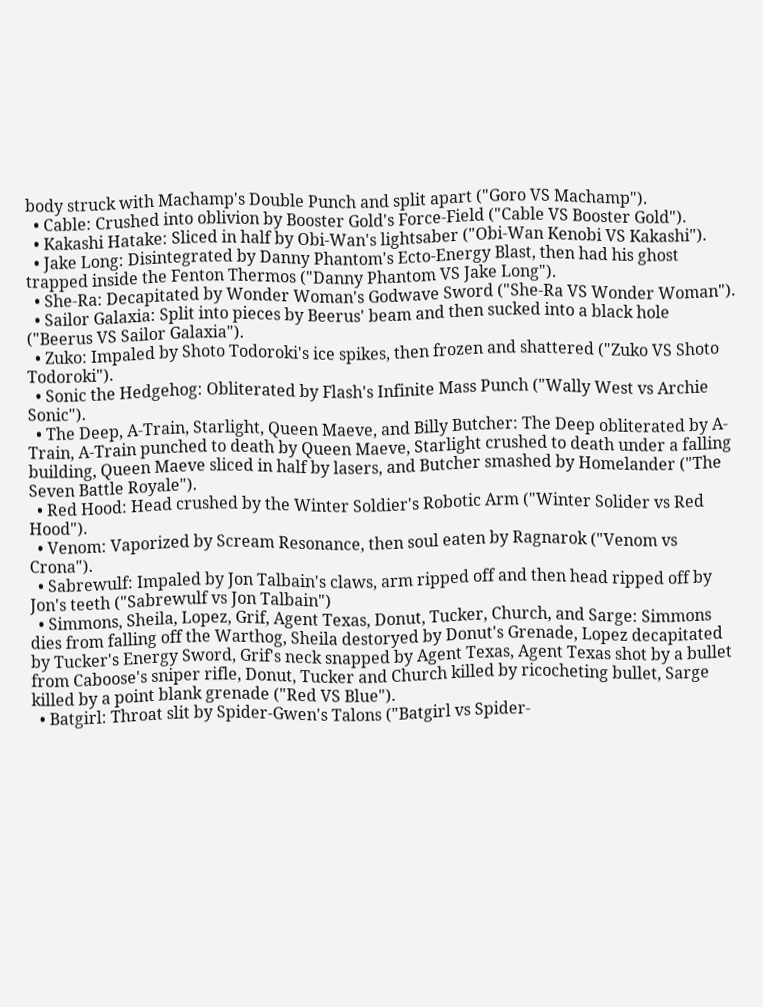body struck with Machamp's Double Punch and split apart ("Goro VS Machamp").
  • Cable: Crushed into oblivion by Booster Gold's Force-Field ("Cable VS Booster Gold").
  • Kakashi Hatake: Sliced in half by Obi-Wan's lightsaber ("Obi-Wan Kenobi VS Kakashi").
  • Jake Long: Disintegrated by Danny Phantom's Ecto-Energy Blast, then had his ghost trapped inside the Fenton Thermos ("Danny Phantom VS Jake Long").
  • She-Ra: Decapitated by Wonder Woman's Godwave Sword ("She-Ra VS Wonder Woman").
  • Sailor Galaxia: Split into pieces by Beerus' beam and then sucked into a black hole ("Beerus VS Sailor Galaxia").
  • Zuko: Impaled by Shoto Todoroki's ice spikes, then frozen and shattered ("Zuko VS Shoto Todoroki").
  • Sonic the Hedgehog: Obliterated by Flash's Infinite Mass Punch ("Wally West vs Archie Sonic").
  • The Deep, A-Train, Starlight, Queen Maeve, and Billy Butcher: The Deep obliterated by A-Train, A-Train punched to death by Queen Maeve, Starlight crushed to death under a falling building, Queen Maeve sliced in half by lasers, and Butcher smashed by Homelander ("The Seven Battle Royale").
  • Red Hood: Head crushed by the Winter Soldier's Robotic Arm ("Winter Solider vs Red Hood").
  • Venom: Vaporized by Scream Resonance, then soul eaten by Ragnarok ("Venom vs Crona").
  • Sabrewulf: Impaled by Jon Talbain's claws, arm ripped off and then head ripped off by Jon's teeth ("Sabrewulf vs Jon Talbain")
  • Simmons, Sheila, Lopez, Grif, Agent Texas, Donut, Tucker, Church, and Sarge: Simmons dies from falling off the Warthog, Sheila destoryed by Donut's Grenade, Lopez decapitated by Tucker's Energy Sword, Grif's neck snapped by Agent Texas, Agent Texas shot by a bullet from Caboose's sniper rifle, Donut, Tucker and Church killed by ricocheting bullet, Sarge killed by a point blank grenade ("Red VS Blue").
  • Batgirl: Throat slit by Spider-Gwen's Talons ("Batgirl vs Spider-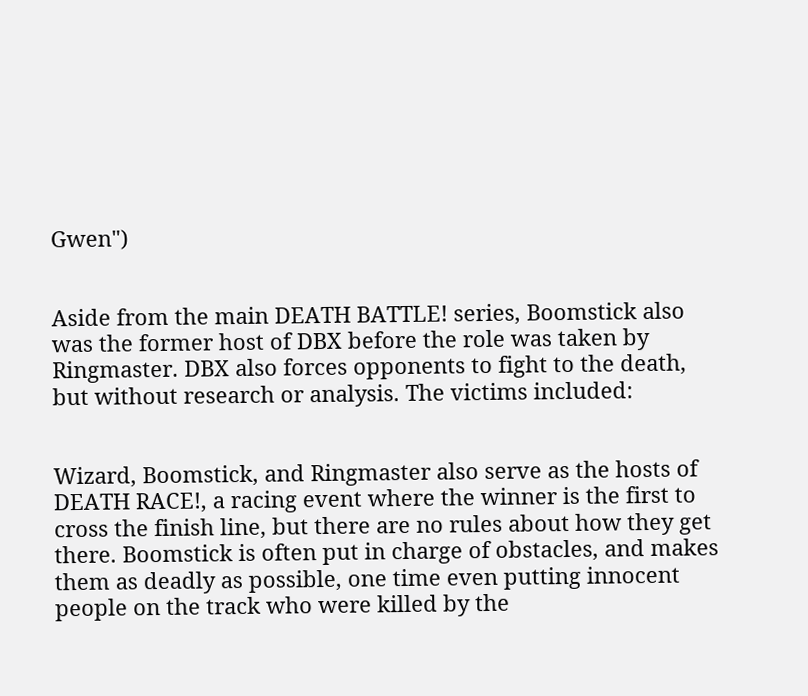Gwen")


Aside from the main DEATH BATTLE! series, Boomstick also was the former host of DBX before the role was taken by Ringmaster. DBX also forces opponents to fight to the death, but without research or analysis. The victims included:


Wizard, Boomstick, and Ringmaster also serve as the hosts of DEATH RACE!, a racing event where the winner is the first to cross the finish line, but there are no rules about how they get there. Boomstick is often put in charge of obstacles, and makes them as deadly as possible, one time even putting innocent people on the track who were killed by the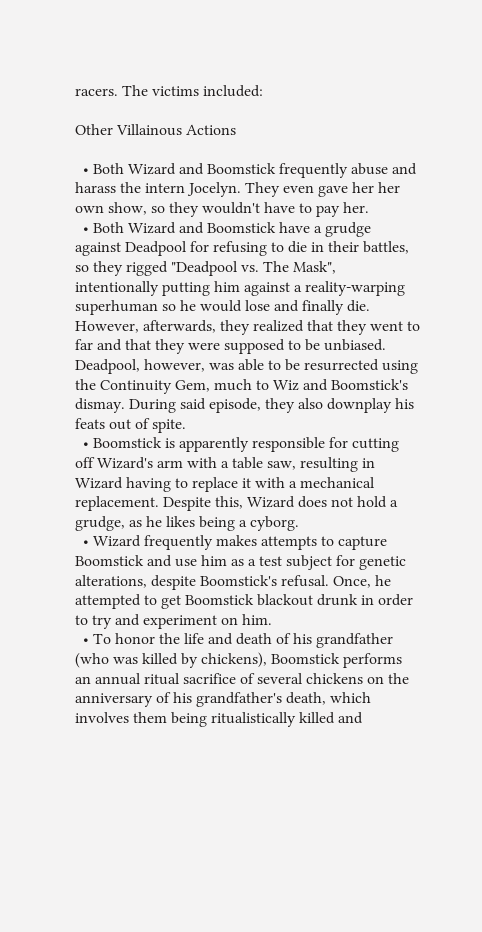racers. The victims included:

Other Villainous Actions

  • Both Wizard and Boomstick frequently abuse and harass the intern Jocelyn. They even gave her her own show, so they wouldn't have to pay her.
  • Both Wizard and Boomstick have a grudge against Deadpool for refusing to die in their battles, so they rigged "Deadpool vs. The Mask", intentionally putting him against a reality-warping superhuman so he would lose and finally die. However, afterwards, they realized that they went to far and that they were supposed to be unbiased. Deadpool, however, was able to be resurrected using the Continuity Gem, much to Wiz and Boomstick's dismay. During said episode, they also downplay his feats out of spite.
  • Boomstick is apparently responsible for cutting off Wizard's arm with a table saw, resulting in Wizard having to replace it with a mechanical replacement. Despite this, Wizard does not hold a grudge, as he likes being a cyborg.
  • Wizard frequently makes attempts to capture Boomstick and use him as a test subject for genetic alterations, despite Boomstick's refusal. Once, he attempted to get Boomstick blackout drunk in order to try and experiment on him.
  • To honor the life and death of his grandfather (who was killed by chickens), Boomstick performs an annual ritual sacrifice of several chickens on the anniversary of his grandfather's death, which involves them being ritualistically killed and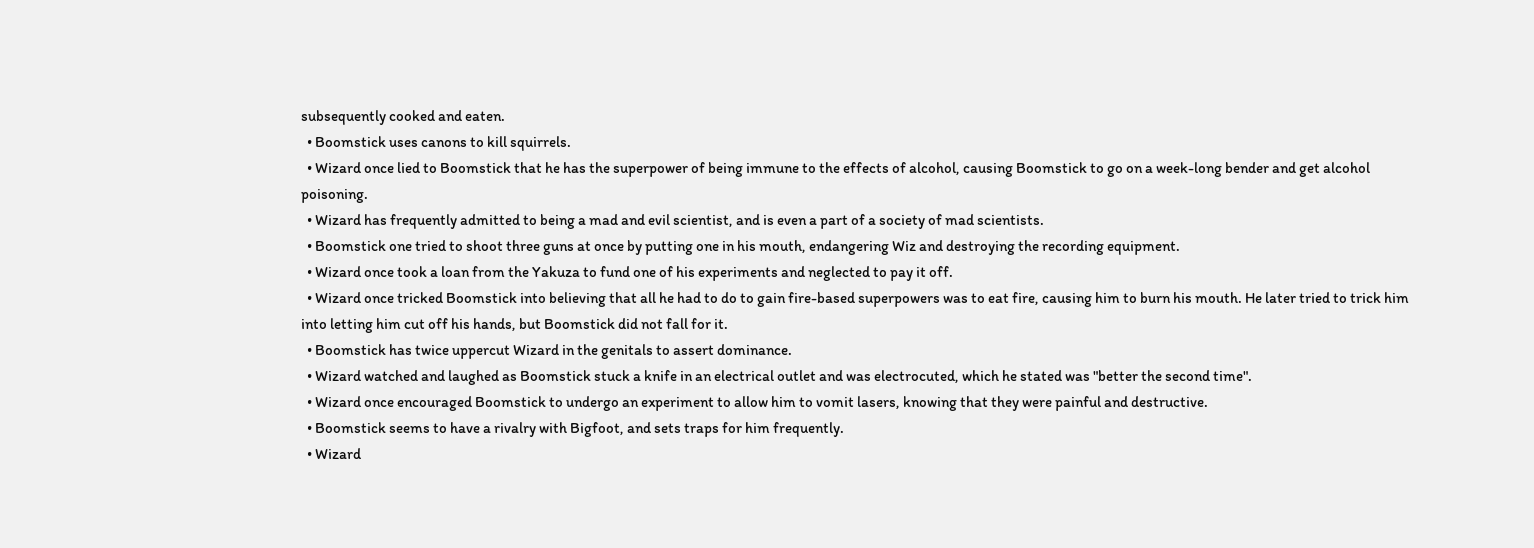subsequently cooked and eaten.
  • Boomstick uses canons to kill squirrels.
  • Wizard once lied to Boomstick that he has the superpower of being immune to the effects of alcohol, causing Boomstick to go on a week-long bender and get alcohol poisoning.
  • Wizard has frequently admitted to being a mad and evil scientist, and is even a part of a society of mad scientists.
  • Boomstick one tried to shoot three guns at once by putting one in his mouth, endangering Wiz and destroying the recording equipment.
  • Wizard once took a loan from the Yakuza to fund one of his experiments and neglected to pay it off.
  • Wizard once tricked Boomstick into believing that all he had to do to gain fire-based superpowers was to eat fire, causing him to burn his mouth. He later tried to trick him into letting him cut off his hands, but Boomstick did not fall for it.
  • Boomstick has twice uppercut Wizard in the genitals to assert dominance.
  • Wizard watched and laughed as Boomstick stuck a knife in an electrical outlet and was electrocuted, which he stated was "better the second time".
  • Wizard once encouraged Boomstick to undergo an experiment to allow him to vomit lasers, knowing that they were painful and destructive.
  • Boomstick seems to have a rivalry with Bigfoot, and sets traps for him frequently.
  • Wizard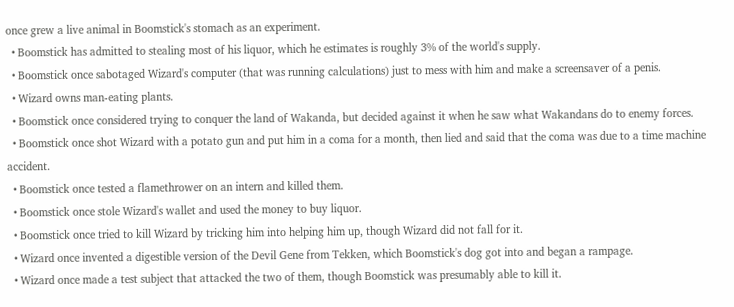once grew a live animal in Boomstick's stomach as an experiment.
  • Boomstick has admitted to stealing most of his liquor, which he estimates is roughly 3% of the world's supply.
  • Boomstick once sabotaged Wizard's computer (that was running calculations) just to mess with him and make a screensaver of a penis.
  • Wizard owns man-eating plants.
  • Boomstick once considered trying to conquer the land of Wakanda, but decided against it when he saw what Wakandans do to enemy forces.
  • Boomstick once shot Wizard with a potato gun and put him in a coma for a month, then lied and said that the coma was due to a time machine accident.
  • Boomstick once tested a flamethrower on an intern and killed them.
  • Boomstick once stole Wizard's wallet and used the money to buy liquor.
  • Boomstick once tried to kill Wizard by tricking him into helping him up, though Wizard did not fall for it.
  • Wizard once invented a digestible version of the Devil Gene from Tekken, which Boomstick's dog got into and began a rampage.
  • Wizard once made a test subject that attacked the two of them, though Boomstick was presumably able to kill it.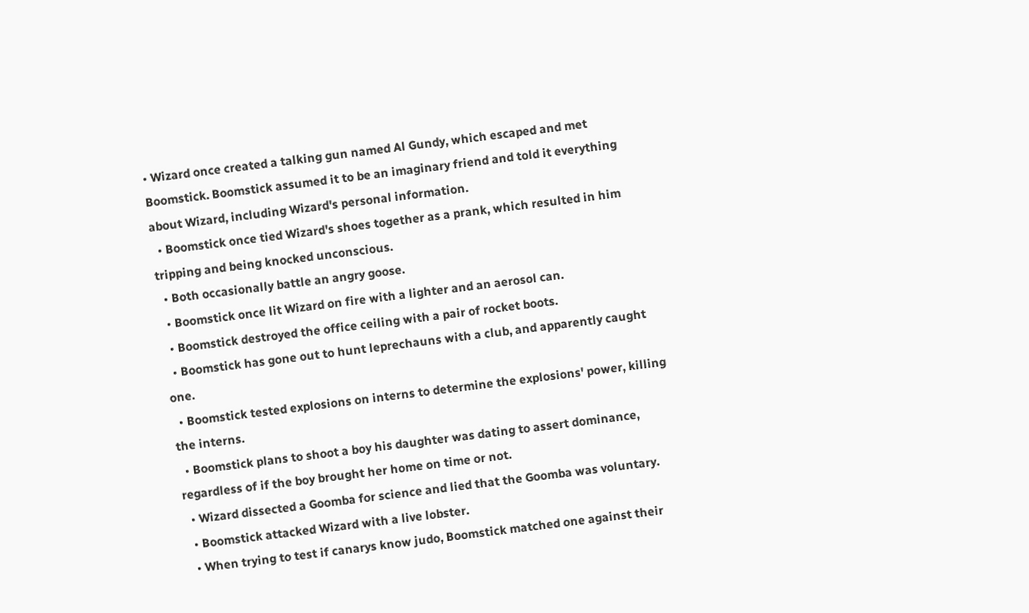• Wizard once created a talking gun named Al Gundy, which escaped and met Boomstick. Boomstick assumed it to be an imaginary friend and told it everything about Wizard, including Wizard's personal information.
  • Boomstick once tied Wizard's shoes together as a prank, which resulted in him tripping and being knocked unconscious.
  • Both occasionally battle an angry goose.
  • Boomstick once lit Wizard on fire with a lighter and an aerosol can.
  • Boomstick destroyed the office ceiling with a pair of rocket boots.
  • Boomstick has gone out to hunt leprechauns with a club, and apparently caught one.
  • Boomstick tested explosions on interns to determine the explosions' power, killing the interns.
  • Boomstick plans to shoot a boy his daughter was dating to assert dominance, regardless of if the boy brought her home on time or not.
  • Wizard dissected a Goomba for science and lied that the Goomba was voluntary.
  • Boomstick attacked Wizard with a live lobster.
  • When trying to test if canarys know judo, Boomstick matched one against their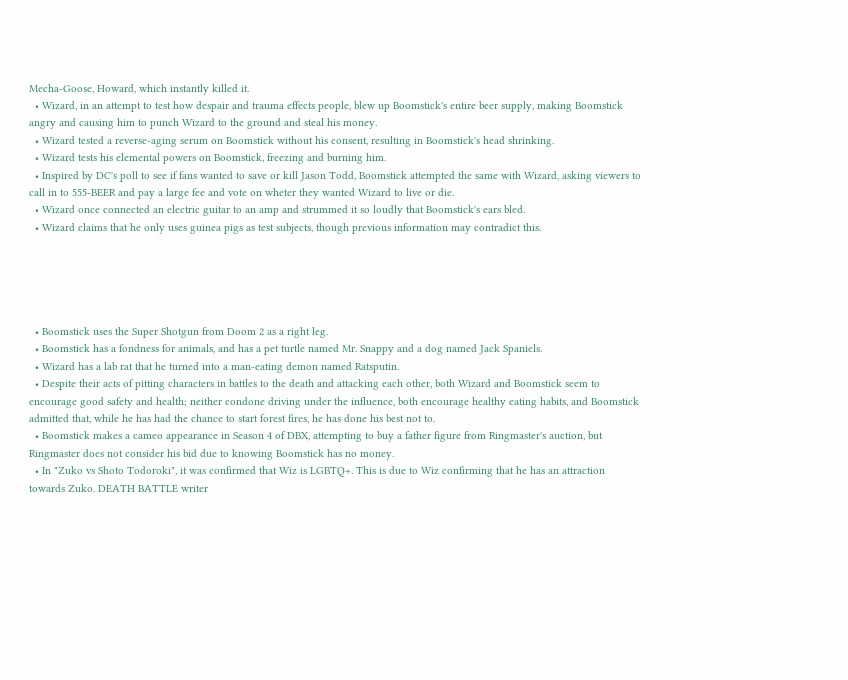Mecha-Goose, Howard, which instantly killed it.
  • Wizard, in an attempt to test how despair and trauma effects people, blew up Boomstick's entire beer supply, making Boomstick angry and causing him to punch Wizard to the ground and steal his money.
  • Wizard tested a reverse-aging serum on Boomstick without his consent, resulting in Boomstick's head shrinking.
  • Wizard tests his elemental powers on Boomstick, freezing and burning him.
  • Inspired by DC's poll to see if fans wanted to save or kill Jason Todd, Boomstick attempted the same with Wizard, asking viewers to call in to 555-BEER and pay a large fee and vote on wheter they wanted Wizard to live or die.
  • Wizard once connected an electric guitar to an amp and strummed it so loudly that Boomstick's ears bled.
  • Wizard claims that he only uses guinea pigs as test subjects, though previous information may contradict this.





  • Boomstick uses the Super Shotgun from Doom 2 as a right leg.
  • Boomstick has a fondness for animals, and has a pet turtle named Mr. Snappy and a dog named Jack Spaniels.
  • Wizard has a lab rat that he turned into a man-eating demon named Ratsputin.
  • Despite their acts of pitting characters in battles to the death and attacking each other, both Wizard and Boomstick seem to encourage good safety and health; neither condone driving under the influence, both encourage healthy eating habits, and Boomstick admitted that, while he has had the chance to start forest fires, he has done his best not to.
  • Boomstick makes a cameo appearance in Season 4 of DBX, attempting to buy a father figure from Ringmaster's auction, but Ringmaster does not consider his bid due to knowing Boomstick has no money.
  • In "Zuko vs Shoto Todoroki", it was confirmed that Wiz is LGBTQ+. This is due to Wiz confirming that he has an attraction towards Zuko. DEATH BATTLE writer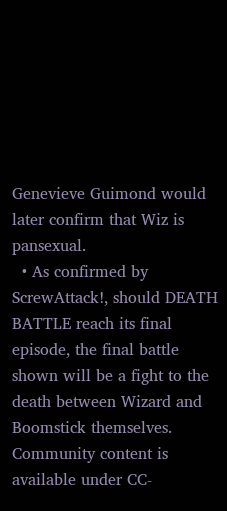Genevieve Guimond would later confirm that Wiz is pansexual.
  • As confirmed by ScrewAttack!, should DEATH BATTLE reach its final episode, the final battle shown will be a fight to the death between Wizard and Boomstick themselves.
Community content is available under CC-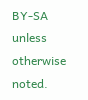BY-SA unless otherwise noted.